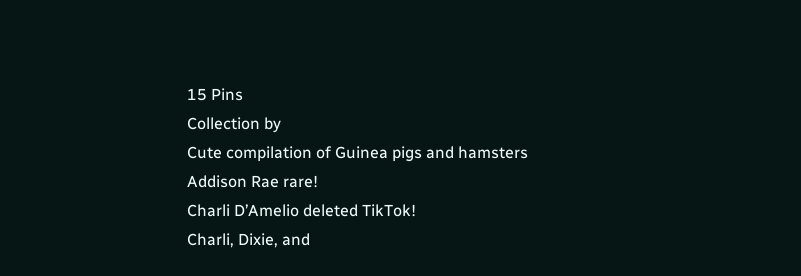15 Pins
Collection by
Cute compilation of Guinea pigs and hamsters
Addison Rae rare!
Charli D’Amelio deleted TikTok!
Charli, Dixie, and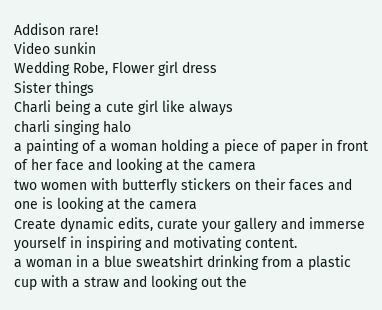Addison rare!
Video sunkin
Wedding Robe, Flower girl dress
Sister things
Charli being a cute girl like always
charli singing halo
a painting of a woman holding a piece of paper in front of her face and looking at the camera
two women with butterfly stickers on their faces and one is looking at the camera
Create dynamic edits, curate your gallery and immerse yourself in inspiring and motivating content.
a woman in a blue sweatshirt drinking from a plastic cup with a straw and looking out the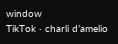window
TikTok · charli d’amelio